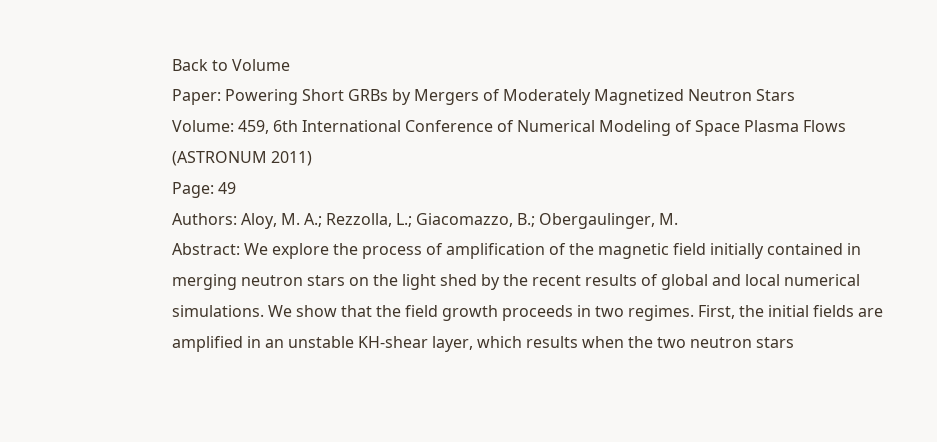Back to Volume
Paper: Powering Short GRBs by Mergers of Moderately Magnetized Neutron Stars
Volume: 459, 6th International Conference of Numerical Modeling of Space Plasma Flows (ASTRONUM 2011)
Page: 49
Authors: Aloy, M. A.; Rezzolla, L.; Giacomazzo, B.; Obergaulinger, M.
Abstract: We explore the process of amplification of the magnetic field initially contained in merging neutron stars on the light shed by the recent results of global and local numerical simulations. We show that the field growth proceeds in two regimes. First, the initial fields are amplified in an unstable KH-shear layer, which results when the two neutron stars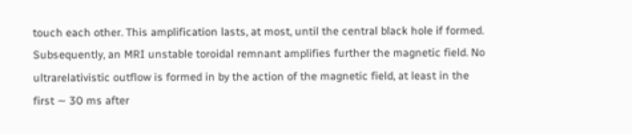touch each other. This amplification lasts, at most, until the central black hole if formed. Subsequently, an MRI unstable toroidal remnant amplifies further the magnetic field. No ultrarelativistic outflow is formed in by the action of the magnetic field, at least in the first ∼ 30 ms after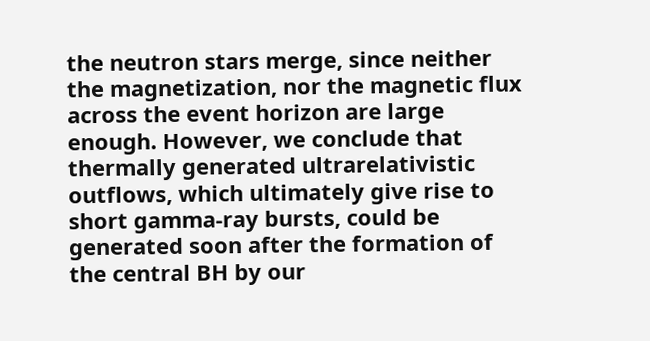the neutron stars merge, since neither the magnetization, nor the magnetic flux across the event horizon are large enough. However, we conclude that thermally generated ultrarelativistic outflows, which ultimately give rise to short gamma-ray bursts, could be generated soon after the formation of the central BH by our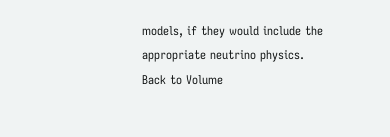models, if they would include the appropriate neutrino physics.
Back to Volume